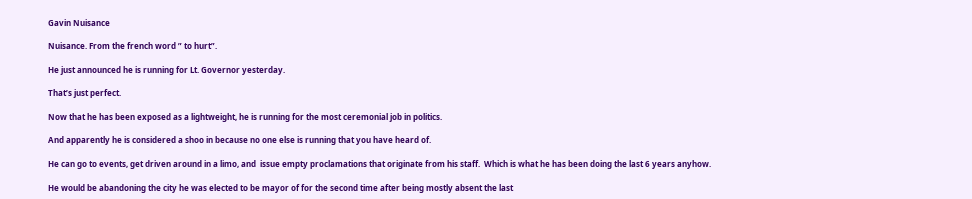Gavin Nuisance

Nuisance. From the french word ” to hurt”.

He just announced he is running for Lt. Governor yesterday.

That’s just perfect.

Now that he has been exposed as a lightweight, he is running for the most ceremonial job in politics.

And apparently he is considered a shoo in because no one else is running that you have heard of.

He can go to events, get driven around in a limo, and  issue empty proclamations that originate from his staff.  Which is what he has been doing the last 6 years anyhow.

He would be abandoning the city he was elected to be mayor of for the second time after being mostly absent the last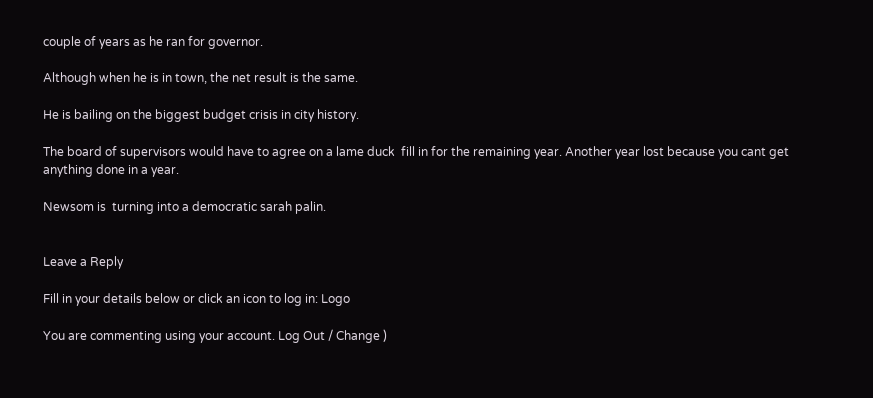couple of years as he ran for governor.

Although when he is in town, the net result is the same.

He is bailing on the biggest budget crisis in city history.

The board of supervisors would have to agree on a lame duck  fill in for the remaining year. Another year lost because you cant get anything done in a year.

Newsom is  turning into a democratic sarah palin.


Leave a Reply

Fill in your details below or click an icon to log in: Logo

You are commenting using your account. Log Out / Change )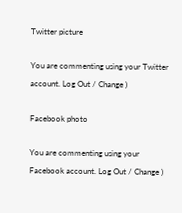Twitter picture

You are commenting using your Twitter account. Log Out / Change )

Facebook photo

You are commenting using your Facebook account. Log Out / Change )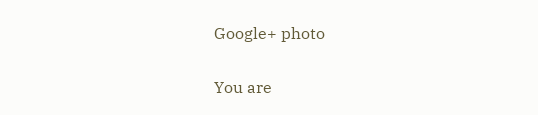Google+ photo

You are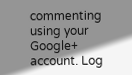commenting using your Google+ account. Log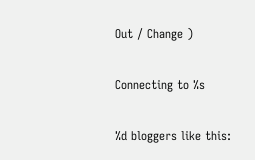Out / Change )

Connecting to %s

%d bloggers like this: